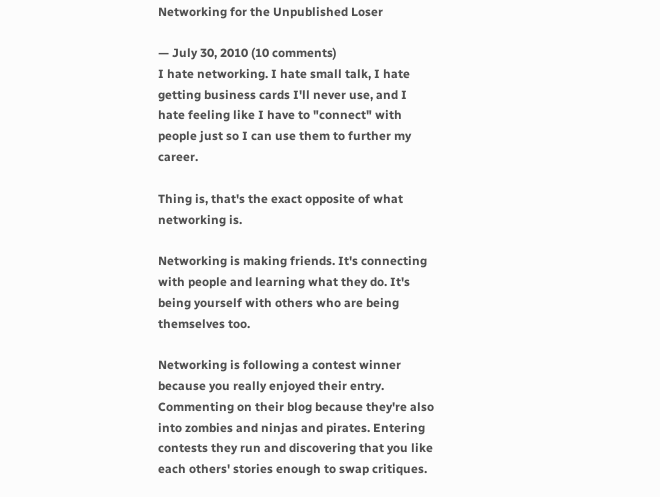Networking for the Unpublished Loser

— July 30, 2010 (10 comments)
I hate networking. I hate small talk, I hate getting business cards I'll never use, and I hate feeling like I have to "connect" with people just so I can use them to further my career.

Thing is, that's the exact opposite of what networking is.

Networking is making friends. It's connecting with people and learning what they do. It's being yourself with others who are being themselves too.

Networking is following a contest winner because you really enjoyed their entry. Commenting on their blog because they're also into zombies and ninjas and pirates. Entering contests they run and discovering that you like each others' stories enough to swap critiques.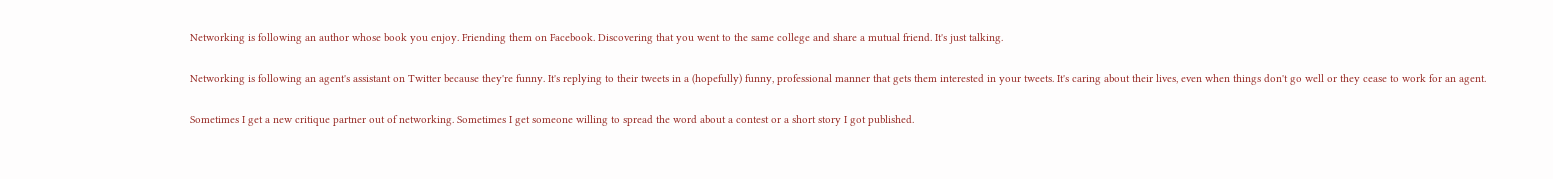Networking is following an author whose book you enjoy. Friending them on Facebook. Discovering that you went to the same college and share a mutual friend. It's just talking.

Networking is following an agent's assistant on Twitter because they're funny. It's replying to their tweets in a (hopefully) funny, professional manner that gets them interested in your tweets. It's caring about their lives, even when things don't go well or they cease to work for an agent.

Sometimes I get a new critique partner out of networking. Sometimes I get someone willing to spread the word about a contest or a short story I got published.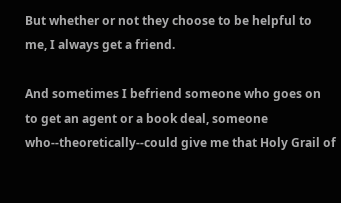But whether or not they choose to be helpful to me, I always get a friend.

And sometimes I befriend someone who goes on to get an agent or a book deal, someone who--theoretically--could give me that Holy Grail of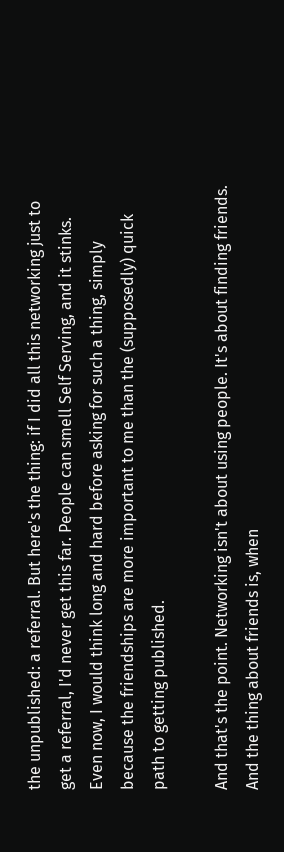the unpublished: a referral. But here's the thing: if I did all this networking just to get a referral, I'd never get this far. People can smell Self Serving, and it stinks. Even now, I would think long and hard before asking for such a thing, simply because the friendships are more important to me than the (supposedly) quick path to getting published.

And that's the point. Networking isn't about using people. It's about finding friends. And the thing about friends is, when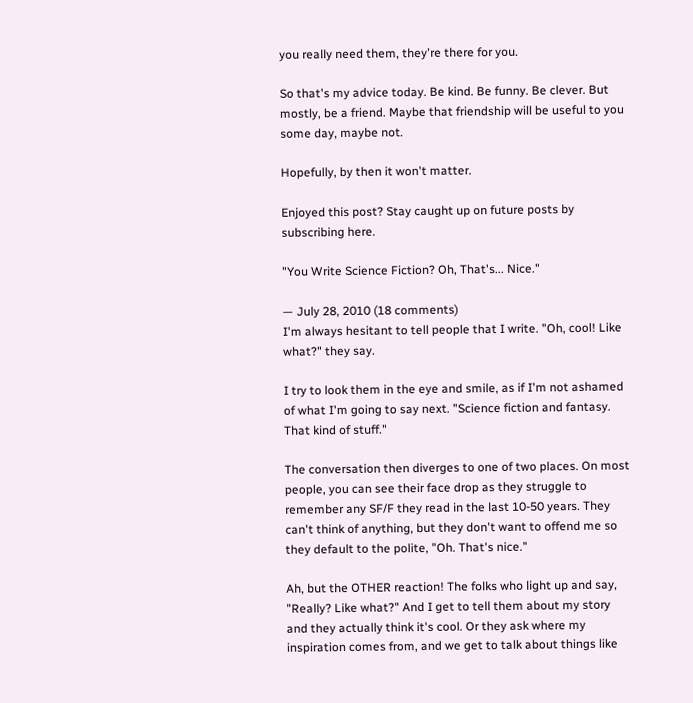you really need them, they're there for you.

So that's my advice today. Be kind. Be funny. Be clever. But mostly, be a friend. Maybe that friendship will be useful to you some day, maybe not.

Hopefully, by then it won't matter.

Enjoyed this post? Stay caught up on future posts by subscribing here.

"You Write Science Fiction? Oh, That's... Nice."

— July 28, 2010 (18 comments)
I'm always hesitant to tell people that I write. "Oh, cool! Like what?" they say.

I try to look them in the eye and smile, as if I'm not ashamed of what I'm going to say next. "Science fiction and fantasy. That kind of stuff."

The conversation then diverges to one of two places. On most people, you can see their face drop as they struggle to remember any SF/F they read in the last 10-50 years. They can't think of anything, but they don't want to offend me so they default to the polite, "Oh. That's nice."

Ah, but the OTHER reaction! The folks who light up and say, "Really? Like what?" And I get to tell them about my story and they actually think it's cool. Or they ask where my inspiration comes from, and we get to talk about things like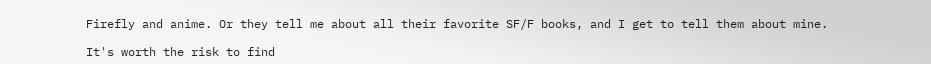Firefly and anime. Or they tell me about all their favorite SF/F books, and I get to tell them about mine.

It's worth the risk to find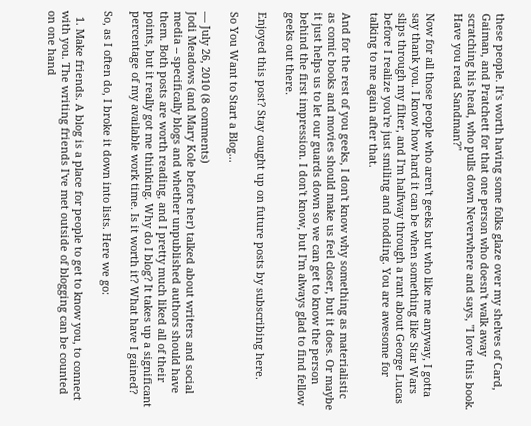these people. It's worth having some folks glaze over my shelves of Card, Gaiman, and Pratchett for that one person who doesn't walk away scratching his head, who pulls down Neverwhere and says, "I love this book. Have you read Sandman?"

Now for all those people who aren't geeks but who like me anyway, I gotta say thank you. I know how hard it can be when something like Star Wars slips through my filter, and I'm halfway through a rant about George Lucas before I realize you're just smiling and nodding. You are awesome for talking to me again after that.

And for the rest of you geeks, I don't know why something as materialistic as comic books and movies should make us feel closer, but it does. Or maybe it just helps us to let our guards down so we can get to know the person behind the first impression. I don't know, but I'm always glad to find fellow geeks out there.

Enjoyed this post? Stay caught up on future posts by subscribing here.

So You Want to Start a Blog...

— July 26, 2010 (8 comments)
Jodi Meadows (and Mary Kole before her) talked about writers and social media -- specifically blogs and whether unpublished authors should have them. Both posts are worth reading, and I pretty much liked all of their points, but it really got me thinking. Why do I blog? It takes up a significant percentage of my available work time. Is it worth it? What have I gained?

So, as I often do, I broke it down into lists. Here we go:

  1. Make friends. A blog is a place for people to get to know you, to connect with you. The writing friends I've met outside of blogging can be counted on one hand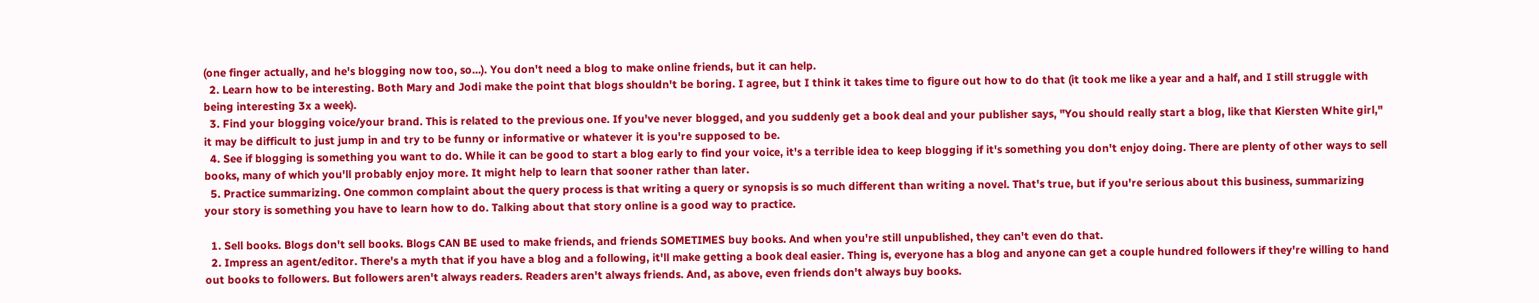(one finger actually, and he's blogging now too, so...). You don't need a blog to make online friends, but it can help.
  2. Learn how to be interesting. Both Mary and Jodi make the point that blogs shouldn't be boring. I agree, but I think it takes time to figure out how to do that (it took me like a year and a half, and I still struggle with being interesting 3x a week).
  3. Find your blogging voice/your brand. This is related to the previous one. If you've never blogged, and you suddenly get a book deal and your publisher says, "You should really start a blog, like that Kiersten White girl," it may be difficult to just jump in and try to be funny or informative or whatever it is you're supposed to be.
  4. See if blogging is something you want to do. While it can be good to start a blog early to find your voice, it's a terrible idea to keep blogging if it's something you don't enjoy doing. There are plenty of other ways to sell books, many of which you'll probably enjoy more. It might help to learn that sooner rather than later.
  5. Practice summarizing. One common complaint about the query process is that writing a query or synopsis is so much different than writing a novel. That's true, but if you're serious about this business, summarizing your story is something you have to learn how to do. Talking about that story online is a good way to practice.

  1. Sell books. Blogs don't sell books. Blogs CAN BE used to make friends, and friends SOMETIMES buy books. And when you're still unpublished, they can't even do that.
  2. Impress an agent/editor. There's a myth that if you have a blog and a following, it'll make getting a book deal easier. Thing is, everyone has a blog and anyone can get a couple hundred followers if they're willing to hand out books to followers. But followers aren't always readers. Readers aren't always friends. And, as above, even friends don't always buy books.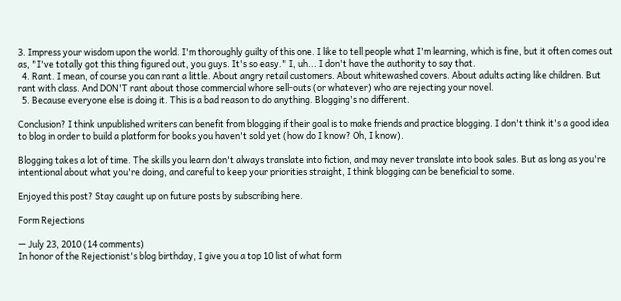3. Impress your wisdom upon the world. I'm thoroughly guilty of this one. I like to tell people what I'm learning, which is fine, but it often comes out as, "I've totally got this thing figured out, you guys. It's so easy." I, uh... I don't have the authority to say that.
  4. Rant. I mean, of course you can rant a little. About angry retail customers. About whitewashed covers. About adults acting like children. But rant with class. And DON'T rant about those commercial whore sell-outs (or whatever) who are rejecting your novel.
  5. Because everyone else is doing it. This is a bad reason to do anything. Blogging's no different.

Conclusion? I think unpublished writers can benefit from blogging if their goal is to make friends and practice blogging. I don't think it's a good idea to blog in order to build a platform for books you haven't sold yet (how do I know? Oh, I know).

Blogging takes a lot of time. The skills you learn don't always translate into fiction, and may never translate into book sales. But as long as you're intentional about what you're doing, and careful to keep your priorities straight, I think blogging can be beneficial to some.

Enjoyed this post? Stay caught up on future posts by subscribing here.

Form Rejections

— July 23, 2010 (14 comments)
In honor of the Rejectionist's blog birthday, I give you a top 10 list of what form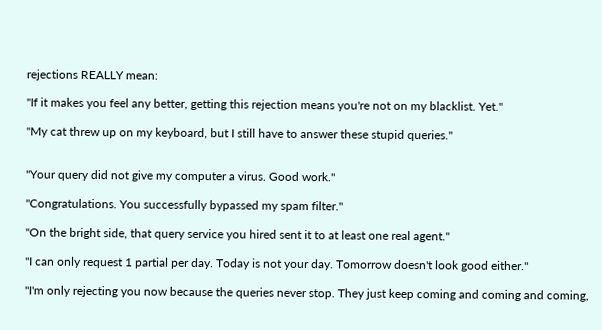rejections REALLY mean:

"If it makes you feel any better, getting this rejection means you're not on my blacklist. Yet."

"My cat threw up on my keyboard, but I still have to answer these stupid queries."


"Your query did not give my computer a virus. Good work."

"Congratulations. You successfully bypassed my spam filter."

"On the bright side, that query service you hired sent it to at least one real agent."

"I can only request 1 partial per day. Today is not your day. Tomorrow doesn't look good either."

"I'm only rejecting you now because the queries never stop. They just keep coming and coming and coming,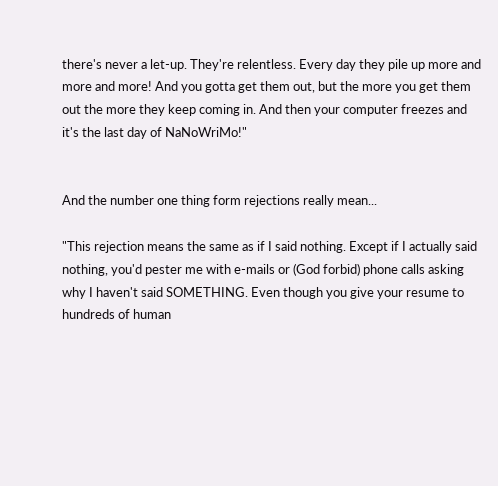there's never a let-up. They're relentless. Every day they pile up more and more and more! And you gotta get them out, but the more you get them out the more they keep coming in. And then your computer freezes and it's the last day of NaNoWriMo!"


And the number one thing form rejections really mean...

"This rejection means the same as if I said nothing. Except if I actually said nothing, you'd pester me with e-mails or (God forbid) phone calls asking why I haven't said SOMETHING. Even though you give your resume to hundreds of human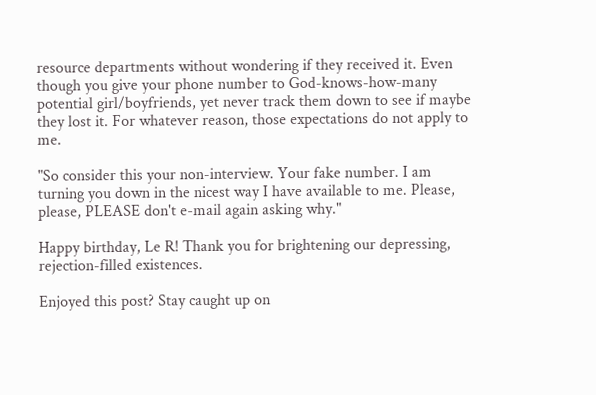resource departments without wondering if they received it. Even though you give your phone number to God-knows-how-many potential girl/boyfriends, yet never track them down to see if maybe they lost it. For whatever reason, those expectations do not apply to me.

"So consider this your non-interview. Your fake number. I am turning you down in the nicest way I have available to me. Please, please, PLEASE don't e-mail again asking why."

Happy birthday, Le R! Thank you for brightening our depressing, rejection-filled existences.

Enjoyed this post? Stay caught up on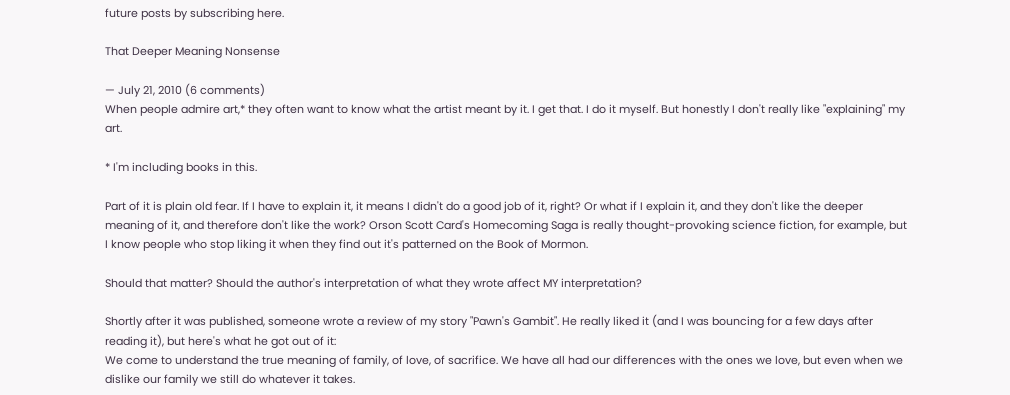future posts by subscribing here.

That Deeper Meaning Nonsense

— July 21, 2010 (6 comments)
When people admire art,* they often want to know what the artist meant by it. I get that. I do it myself. But honestly I don't really like "explaining" my art.

* I'm including books in this.

Part of it is plain old fear. If I have to explain it, it means I didn't do a good job of it, right? Or what if I explain it, and they don't like the deeper meaning of it, and therefore don't like the work? Orson Scott Card's Homecoming Saga is really thought-provoking science fiction, for example, but I know people who stop liking it when they find out it's patterned on the Book of Mormon.

Should that matter? Should the author's interpretation of what they wrote affect MY interpretation?

Shortly after it was published, someone wrote a review of my story "Pawn's Gambit". He really liked it (and I was bouncing for a few days after reading it), but here's what he got out of it:
We come to understand the true meaning of family, of love, of sacrifice. We have all had our differences with the ones we love, but even when we dislike our family we still do whatever it takes.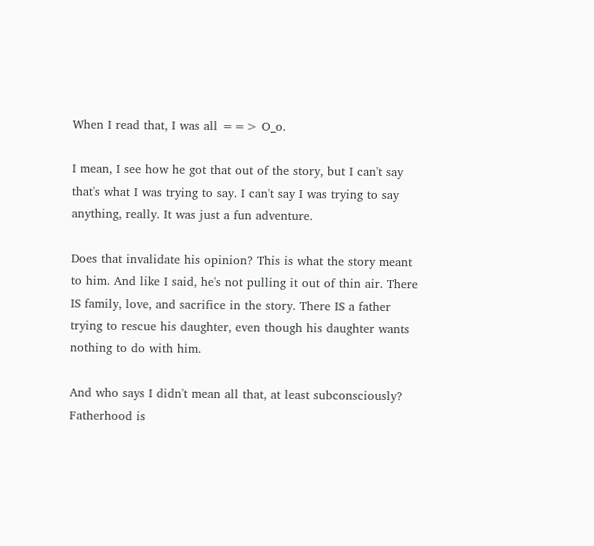When I read that, I was all ==> O_o.

I mean, I see how he got that out of the story, but I can't say that's what I was trying to say. I can't say I was trying to say anything, really. It was just a fun adventure.

Does that invalidate his opinion? This is what the story meant to him. And like I said, he's not pulling it out of thin air. There IS family, love, and sacrifice in the story. There IS a father trying to rescue his daughter, even though his daughter wants nothing to do with him.

And who says I didn't mean all that, at least subconsciously? Fatherhood is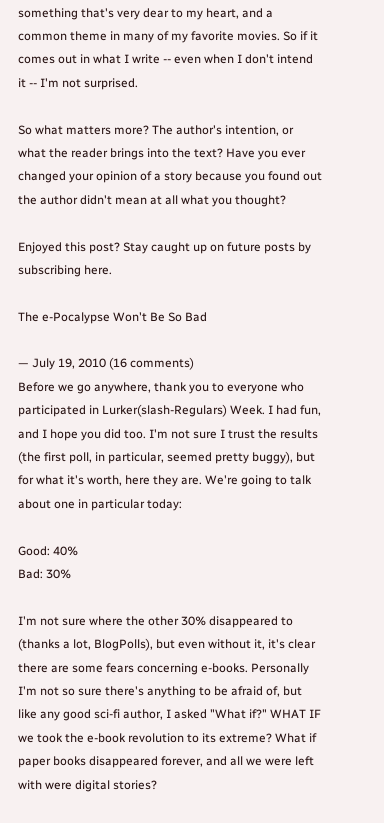something that's very dear to my heart, and a common theme in many of my favorite movies. So if it comes out in what I write -- even when I don't intend it -- I'm not surprised.

So what matters more? The author's intention, or what the reader brings into the text? Have you ever changed your opinion of a story because you found out the author didn't mean at all what you thought?

Enjoyed this post? Stay caught up on future posts by subscribing here.

The e-Pocalypse Won't Be So Bad

— July 19, 2010 (16 comments)
Before we go anywhere, thank you to everyone who participated in Lurker(slash-Regulars) Week. I had fun, and I hope you did too. I'm not sure I trust the results (the first poll, in particular, seemed pretty buggy), but for what it's worth, here they are. We're going to talk about one in particular today:

Good: 40%
Bad: 30%

I'm not sure where the other 30% disappeared to (thanks a lot, BlogPolls), but even without it, it's clear there are some fears concerning e-books. Personally I'm not so sure there's anything to be afraid of, but like any good sci-fi author, I asked "What if?" WHAT IF we took the e-book revolution to its extreme? What if paper books disappeared forever, and all we were left with were digital stories?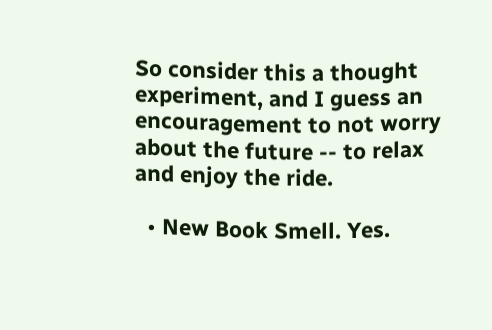So consider this a thought experiment, and I guess an encouragement to not worry about the future -- to relax and enjoy the ride.

  • New Book Smell. Yes.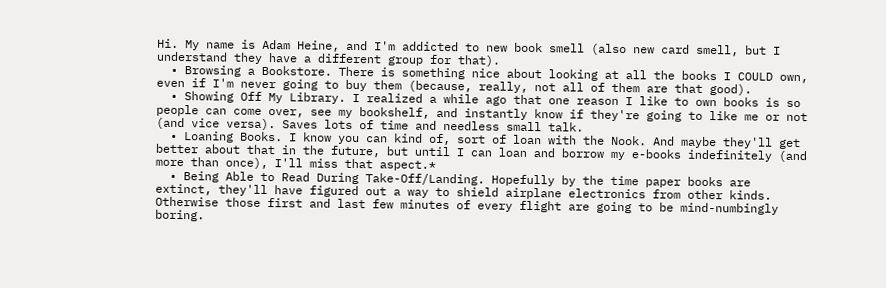Hi. My name is Adam Heine, and I'm addicted to new book smell (also new card smell, but I understand they have a different group for that).
  • Browsing a Bookstore. There is something nice about looking at all the books I COULD own, even if I'm never going to buy them (because, really, not all of them are that good).
  • Showing Off My Library. I realized a while ago that one reason I like to own books is so people can come over, see my bookshelf, and instantly know if they're going to like me or not (and vice versa). Saves lots of time and needless small talk.
  • Loaning Books. I know you can kind of, sort of loan with the Nook. And maybe they'll get better about that in the future, but until I can loan and borrow my e-books indefinitely (and more than once), I'll miss that aspect.*
  • Being Able to Read During Take-Off/Landing. Hopefully by the time paper books are extinct, they'll have figured out a way to shield airplane electronics from other kinds. Otherwise those first and last few minutes of every flight are going to be mind-numbingly boring.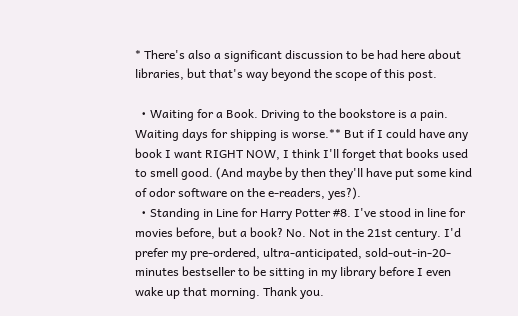* There's also a significant discussion to be had here about libraries, but that's way beyond the scope of this post.

  • Waiting for a Book. Driving to the bookstore is a pain. Waiting days for shipping is worse.** But if I could have any book I want RIGHT NOW, I think I'll forget that books used to smell good. (And maybe by then they'll have put some kind of odor software on the e-readers, yes?).
  • Standing in Line for Harry Potter #8. I've stood in line for movies before, but a book? No. Not in the 21st century. I'd prefer my pre-ordered, ultra-anticipated, sold-out-in-20-minutes bestseller to be sitting in my library before I even wake up that morning. Thank you.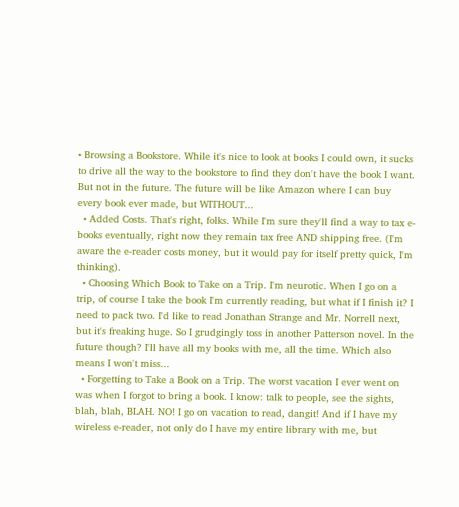• Browsing a Bookstore. While it's nice to look at books I could own, it sucks to drive all the way to the bookstore to find they don't have the book I want. But not in the future. The future will be like Amazon where I can buy every book ever made, but WITHOUT...
  • Added Costs. That's right, folks. While I'm sure they'll find a way to tax e-books eventually, right now they remain tax free AND shipping free. (I'm aware the e-reader costs money, but it would pay for itself pretty quick, I'm thinking).
  • Choosing Which Book to Take on a Trip. I'm neurotic. When I go on a trip, of course I take the book I'm currently reading, but what if I finish it? I need to pack two. I'd like to read Jonathan Strange and Mr. Norrell next, but it's freaking huge. So I grudgingly toss in another Patterson novel. In the future though? I'll have all my books with me, all the time. Which also means I won't miss...
  • Forgetting to Take a Book on a Trip. The worst vacation I ever went on was when I forgot to bring a book. I know: talk to people, see the sights, blah, blah, BLAH. NO! I go on vacation to read, dangit! And if I have my wireless e-reader, not only do I have my entire library with me, but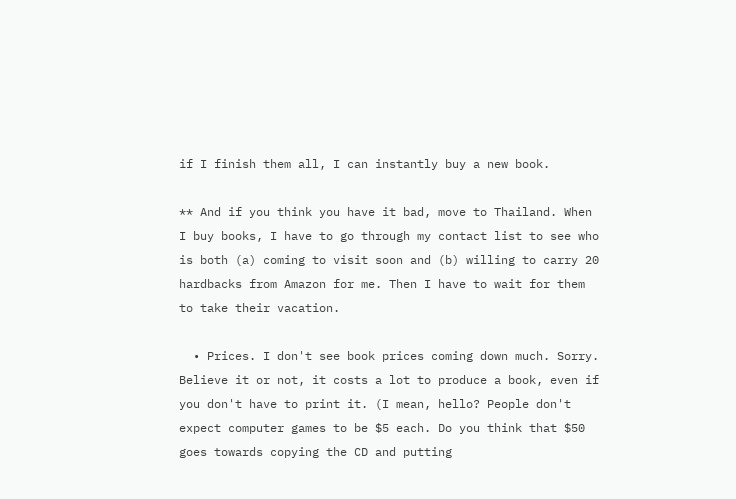if I finish them all, I can instantly buy a new book.

** And if you think you have it bad, move to Thailand. When I buy books, I have to go through my contact list to see who is both (a) coming to visit soon and (b) willing to carry 20 hardbacks from Amazon for me. Then I have to wait for them to take their vacation.

  • Prices. I don't see book prices coming down much. Sorry. Believe it or not, it costs a lot to produce a book, even if you don't have to print it. (I mean, hello? People don't expect computer games to be $5 each. Do you think that $50 goes towards copying the CD and putting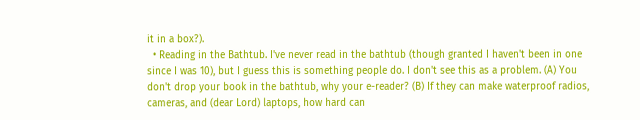it in a box?).
  • Reading in the Bathtub. I've never read in the bathtub (though granted I haven't been in one since I was 10), but I guess this is something people do. I don't see this as a problem. (A) You don't drop your book in the bathtub, why your e-reader? (B) If they can make waterproof radios, cameras, and (dear Lord) laptops, how hard can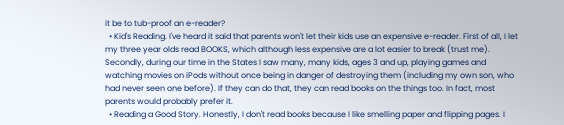it be to tub-proof an e-reader?
  • Kid's Reading. I've heard it said that parents won't let their kids use an expensive e-reader. First of all, I let my three year olds read BOOKS, which although less expensive are a lot easier to break (trust me). Secondly, during our time in the States I saw many, many kids, ages 3 and up, playing games and watching movies on iPods without once being in danger of destroying them (including my own son, who had never seen one before). If they can do that, they can read books on the things too. In fact, most parents would probably prefer it.
  • Reading a Good Story. Honestly, I don't read books because I like smelling paper and flipping pages. I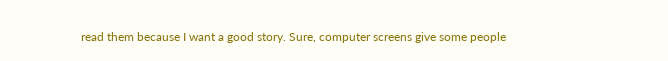read them because I want a good story. Sure, computer screens give some people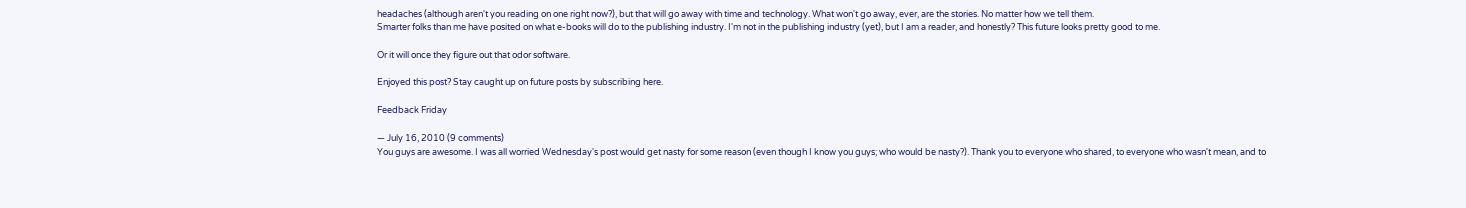headaches (although aren't you reading on one right now?), but that will go away with time and technology. What won't go away, ever, are the stories. No matter how we tell them.
Smarter folks than me have posited on what e-books will do to the publishing industry. I'm not in the publishing industry (yet), but I am a reader, and honestly? This future looks pretty good to me.

Or it will once they figure out that odor software.

Enjoyed this post? Stay caught up on future posts by subscribing here.

Feedback Friday

— July 16, 2010 (9 comments)
You guys are awesome. I was all worried Wednesday's post would get nasty for some reason (even though I know you guys; who would be nasty?). Thank you to everyone who shared, to everyone who wasn't mean, and to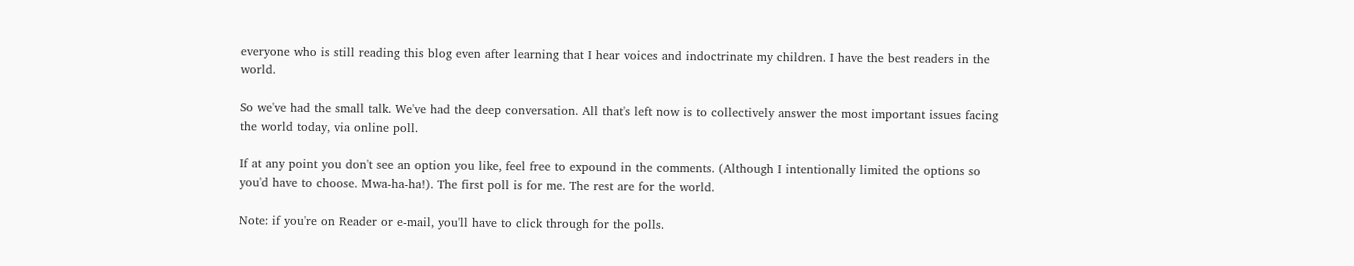everyone who is still reading this blog even after learning that I hear voices and indoctrinate my children. I have the best readers in the world.

So we've had the small talk. We've had the deep conversation. All that's left now is to collectively answer the most important issues facing the world today, via online poll.

If at any point you don't see an option you like, feel free to expound in the comments. (Although I intentionally limited the options so you'd have to choose. Mwa-ha-ha!). The first poll is for me. The rest are for the world.

Note: if you're on Reader or e-mail, you'll have to click through for the polls.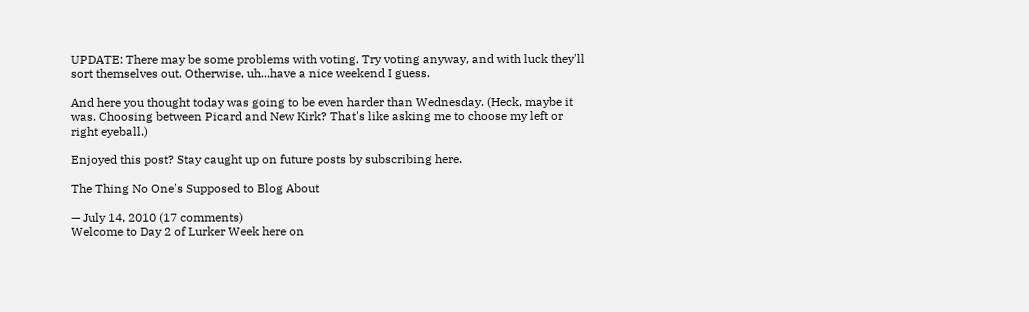UPDATE: There may be some problems with voting. Try voting anyway, and with luck they'll sort themselves out. Otherwise, uh...have a nice weekend I guess.

And here you thought today was going to be even harder than Wednesday. (Heck, maybe it was. Choosing between Picard and New Kirk? That's like asking me to choose my left or right eyeball.)

Enjoyed this post? Stay caught up on future posts by subscribing here.

The Thing No One's Supposed to Blog About

— July 14, 2010 (17 comments)
Welcome to Day 2 of Lurker Week here on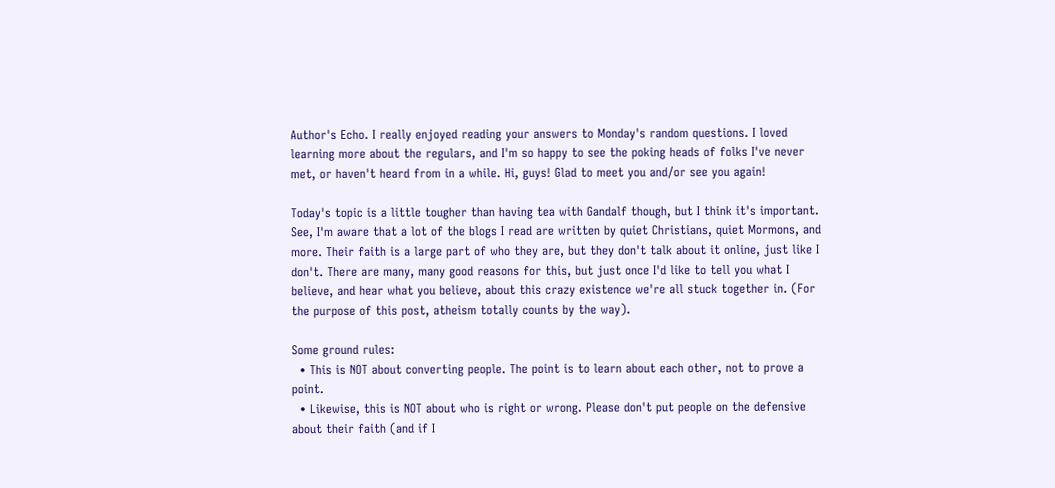Author's Echo. I really enjoyed reading your answers to Monday's random questions. I loved learning more about the regulars, and I'm so happy to see the poking heads of folks I've never met, or haven't heard from in a while. Hi, guys! Glad to meet you and/or see you again!

Today's topic is a little tougher than having tea with Gandalf though, but I think it's important. See, I'm aware that a lot of the blogs I read are written by quiet Christians, quiet Mormons, and more. Their faith is a large part of who they are, but they don't talk about it online, just like I don't. There are many, many good reasons for this, but just once I'd like to tell you what I believe, and hear what you believe, about this crazy existence we're all stuck together in. (For the purpose of this post, atheism totally counts by the way).

Some ground rules:
  • This is NOT about converting people. The point is to learn about each other, not to prove a point.
  • Likewise, this is NOT about who is right or wrong. Please don't put people on the defensive about their faith (and if I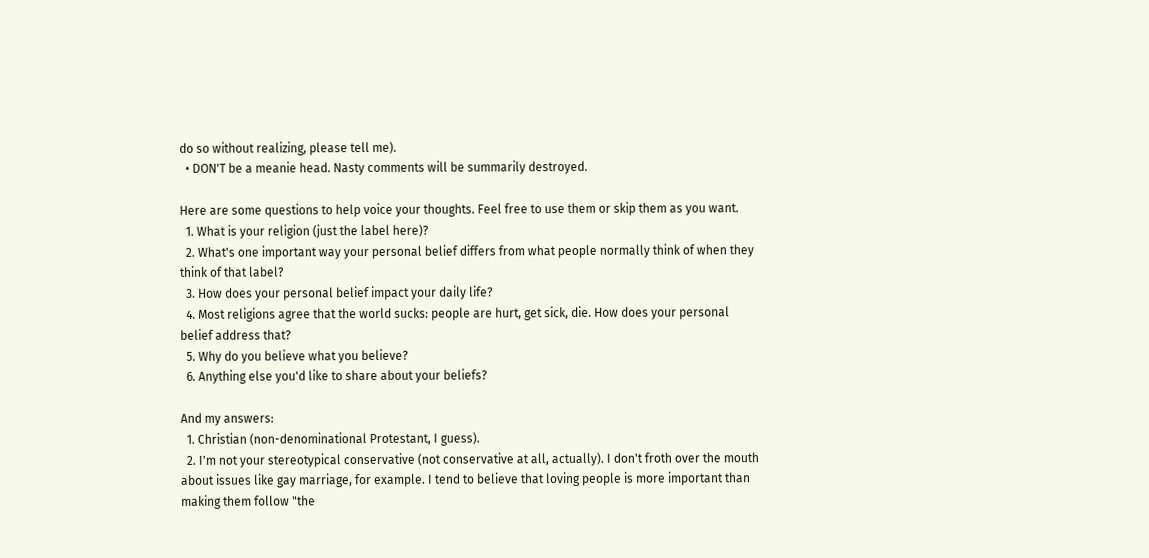do so without realizing, please tell me).
  • DON'T be a meanie head. Nasty comments will be summarily destroyed.

Here are some questions to help voice your thoughts. Feel free to use them or skip them as you want.
  1. What is your religion (just the label here)?
  2. What's one important way your personal belief differs from what people normally think of when they think of that label?
  3. How does your personal belief impact your daily life?
  4. Most religions agree that the world sucks: people are hurt, get sick, die. How does your personal belief address that?
  5. Why do you believe what you believe?
  6. Anything else you'd like to share about your beliefs?

And my answers:
  1. Christian (non-denominational Protestant, I guess).
  2. I'm not your stereotypical conservative (not conservative at all, actually). I don't froth over the mouth about issues like gay marriage, for example. I tend to believe that loving people is more important than making them follow "the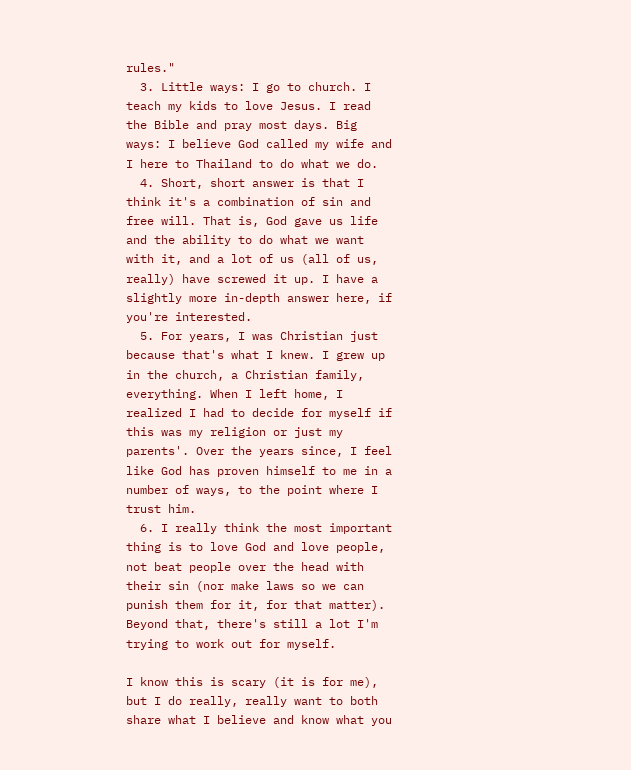rules."
  3. Little ways: I go to church. I teach my kids to love Jesus. I read the Bible and pray most days. Big ways: I believe God called my wife and I here to Thailand to do what we do.
  4. Short, short answer is that I think it's a combination of sin and free will. That is, God gave us life and the ability to do what we want with it, and a lot of us (all of us, really) have screwed it up. I have a slightly more in-depth answer here, if you're interested.
  5. For years, I was Christian just because that's what I knew. I grew up in the church, a Christian family, everything. When I left home, I realized I had to decide for myself if this was my religion or just my parents'. Over the years since, I feel like God has proven himself to me in a number of ways, to the point where I trust him.
  6. I really think the most important thing is to love God and love people, not beat people over the head with their sin (nor make laws so we can punish them for it, for that matter). Beyond that, there's still a lot I'm trying to work out for myself.

I know this is scary (it is for me), but I do really, really want to both share what I believe and know what you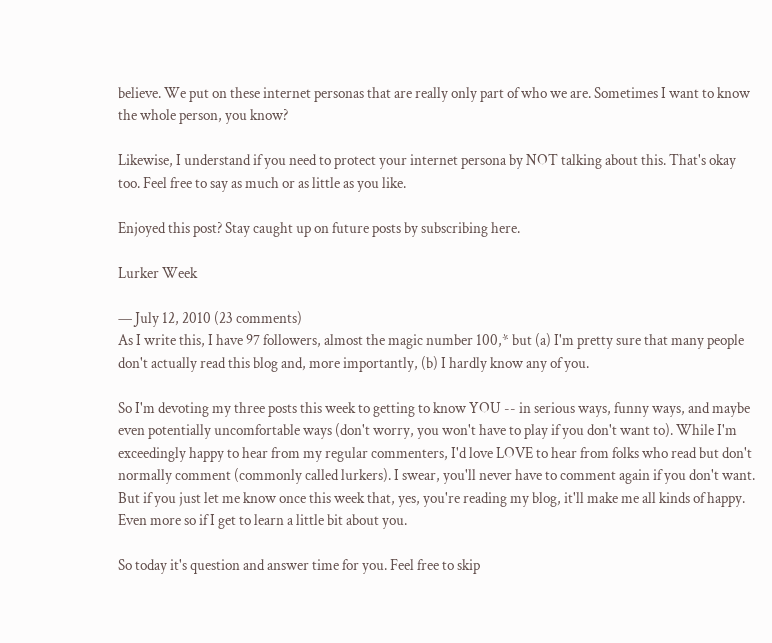believe. We put on these internet personas that are really only part of who we are. Sometimes I want to know the whole person, you know?

Likewise, I understand if you need to protect your internet persona by NOT talking about this. That's okay too. Feel free to say as much or as little as you like.

Enjoyed this post? Stay caught up on future posts by subscribing here.

Lurker Week

— July 12, 2010 (23 comments)
As I write this, I have 97 followers, almost the magic number 100,* but (a) I'm pretty sure that many people don't actually read this blog and, more importantly, (b) I hardly know any of you.

So I'm devoting my three posts this week to getting to know YOU -- in serious ways, funny ways, and maybe even potentially uncomfortable ways (don't worry, you won't have to play if you don't want to). While I'm exceedingly happy to hear from my regular commenters, I'd love LOVE to hear from folks who read but don't normally comment (commonly called lurkers). I swear, you'll never have to comment again if you don't want. But if you just let me know once this week that, yes, you're reading my blog, it'll make me all kinds of happy. Even more so if I get to learn a little bit about you.

So today it's question and answer time for you. Feel free to skip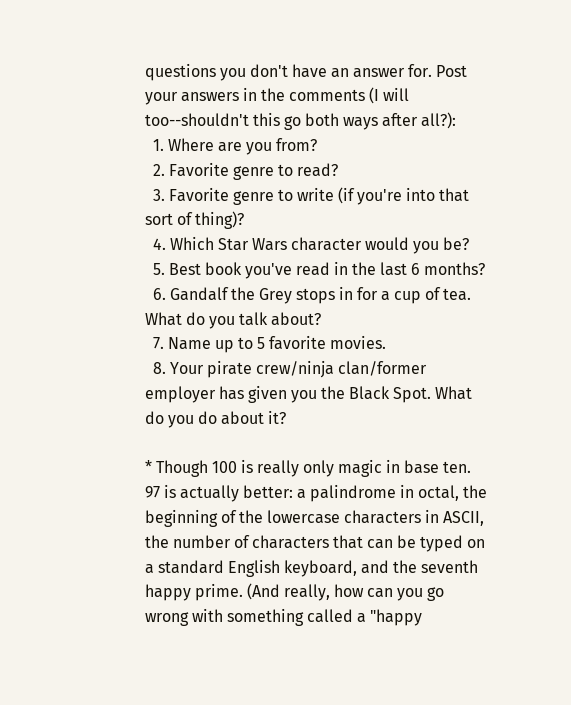questions you don't have an answer for. Post your answers in the comments (I will too--shouldn't this go both ways after all?):
  1. Where are you from?
  2. Favorite genre to read?
  3. Favorite genre to write (if you're into that sort of thing)?
  4. Which Star Wars character would you be?
  5. Best book you've read in the last 6 months?
  6. Gandalf the Grey stops in for a cup of tea. What do you talk about?
  7. Name up to 5 favorite movies.
  8. Your pirate crew/ninja clan/former employer has given you the Black Spot. What do you do about it?

* Though 100 is really only magic in base ten. 97 is actually better: a palindrome in octal, the beginning of the lowercase characters in ASCII, the number of characters that can be typed on a standard English keyboard, and the seventh happy prime. (And really, how can you go wrong with something called a "happy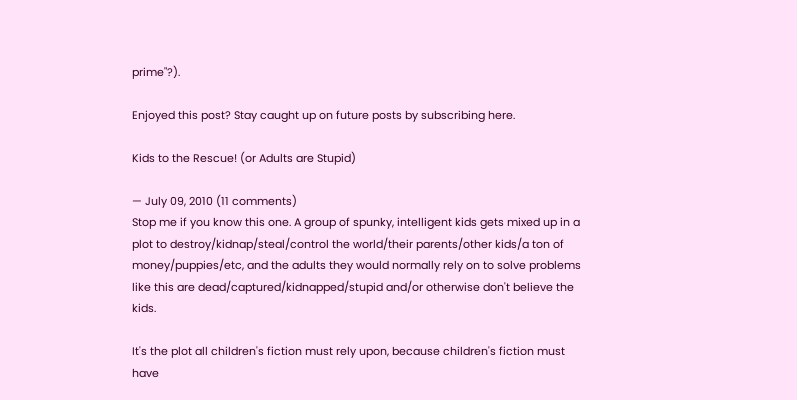prime"?).

Enjoyed this post? Stay caught up on future posts by subscribing here.

Kids to the Rescue! (or Adults are Stupid)

— July 09, 2010 (11 comments)
Stop me if you know this one. A group of spunky, intelligent kids gets mixed up in a plot to destroy/kidnap/steal/control the world/their parents/other kids/a ton of money/puppies/etc, and the adults they would normally rely on to solve problems like this are dead/captured/kidnapped/stupid and/or otherwise don't believe the kids.

It's the plot all children's fiction must rely upon, because children's fiction must have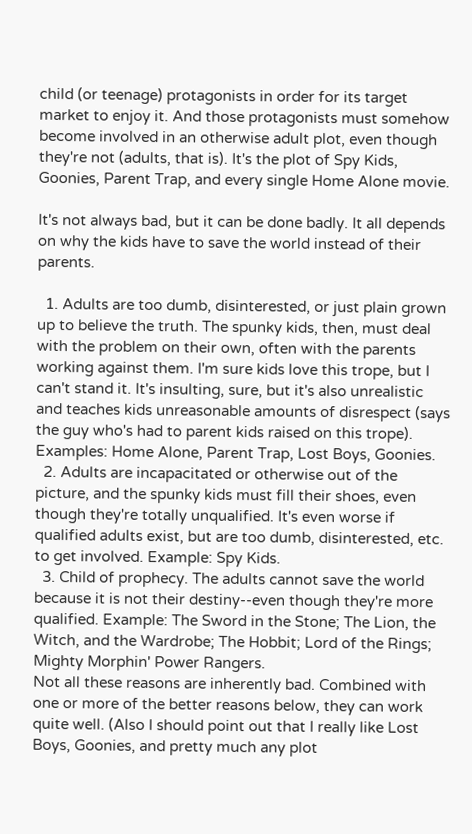child (or teenage) protagonists in order for its target market to enjoy it. And those protagonists must somehow become involved in an otherwise adult plot, even though they're not (adults, that is). It's the plot of Spy Kids, Goonies, Parent Trap, and every single Home Alone movie.

It's not always bad, but it can be done badly. It all depends on why the kids have to save the world instead of their parents.

  1. Adults are too dumb, disinterested, or just plain grown up to believe the truth. The spunky kids, then, must deal with the problem on their own, often with the parents working against them. I'm sure kids love this trope, but I can't stand it. It's insulting, sure, but it's also unrealistic and teaches kids unreasonable amounts of disrespect (says the guy who's had to parent kids raised on this trope). Examples: Home Alone, Parent Trap, Lost Boys, Goonies.
  2. Adults are incapacitated or otherwise out of the picture, and the spunky kids must fill their shoes, even though they're totally unqualified. It's even worse if qualified adults exist, but are too dumb, disinterested, etc. to get involved. Example: Spy Kids.
  3. Child of prophecy. The adults cannot save the world because it is not their destiny--even though they're more qualified. Example: The Sword in the Stone; The Lion, the Witch, and the Wardrobe; The Hobbit; Lord of the Rings; Mighty Morphin' Power Rangers.
Not all these reasons are inherently bad. Combined with one or more of the better reasons below, they can work quite well. (Also I should point out that I really like Lost Boys, Goonies, and pretty much any plot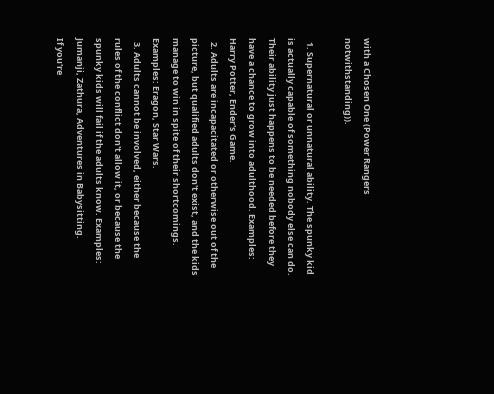with a Chosen One (Power Rangers notwithstanding)).

  1. Supernatural or unnatural ability. The spunky kid is actually capable of something nobody else can do. Their ability just happens to be needed before they have a chance to grow into adulthood. Examples: Harry Potter, Ender's Game.
  2. Adults are incapacitated or otherwise out of the picture, but qualified adults don't exist, and the kids manage to win in spite of their shortcomings. Examples: Eragon, Star Wars.
  3. Adults cannot be involved, either because the rules of the conflict don't allow it, or because the spunky kids will fail if the adults know. Examples: Jumanji, Zathura, Adventures in Babysitting.
If you're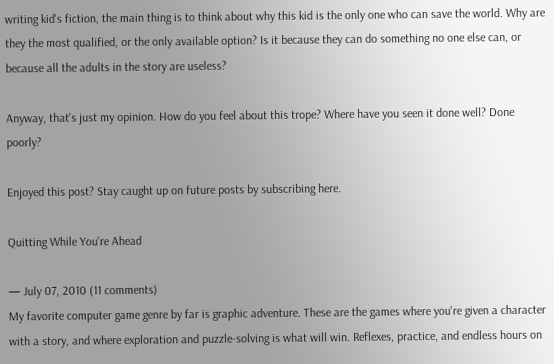writing kid's fiction, the main thing is to think about why this kid is the only one who can save the world. Why are they the most qualified, or the only available option? Is it because they can do something no one else can, or because all the adults in the story are useless?

Anyway, that's just my opinion. How do you feel about this trope? Where have you seen it done well? Done poorly?

Enjoyed this post? Stay caught up on future posts by subscribing here.

Quitting While You're Ahead

— July 07, 2010 (11 comments)
My favorite computer game genre by far is graphic adventure. These are the games where you're given a character with a story, and where exploration and puzzle-solving is what will win. Reflexes, practice, and endless hours on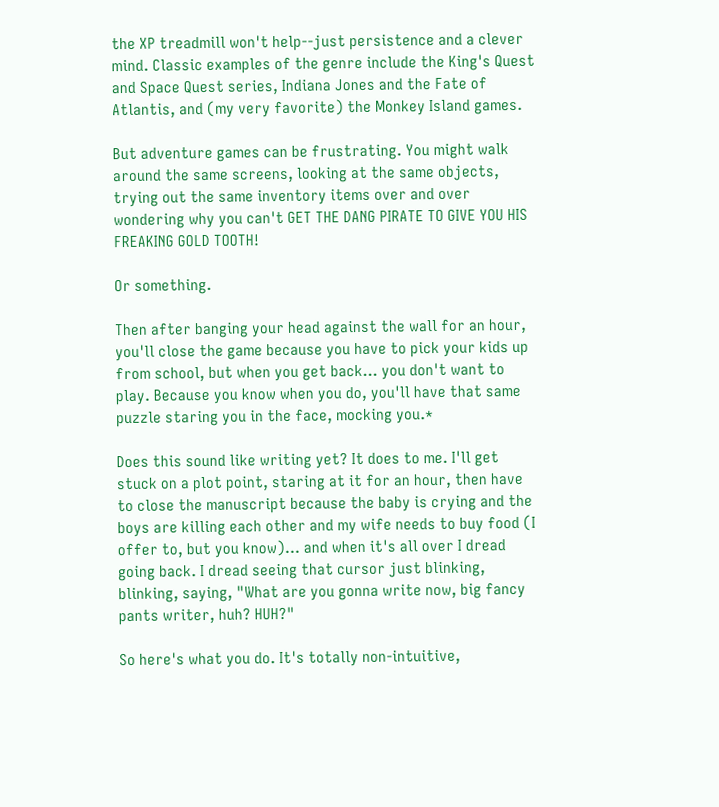the XP treadmill won't help--just persistence and a clever mind. Classic examples of the genre include the King's Quest and Space Quest series, Indiana Jones and the Fate of Atlantis, and (my very favorite) the Monkey Island games.

But adventure games can be frustrating. You might walk around the same screens, looking at the same objects, trying out the same inventory items over and over wondering why you can't GET THE DANG PIRATE TO GIVE YOU HIS FREAKING GOLD TOOTH!

Or something.

Then after banging your head against the wall for an hour, you'll close the game because you have to pick your kids up from school, but when you get back... you don't want to play. Because you know when you do, you'll have that same puzzle staring you in the face, mocking you.*

Does this sound like writing yet? It does to me. I'll get stuck on a plot point, staring at it for an hour, then have to close the manuscript because the baby is crying and the boys are killing each other and my wife needs to buy food (I offer to, but you know)... and when it's all over I dread going back. I dread seeing that cursor just blinking, blinking, saying, "What are you gonna write now, big fancy pants writer, huh? HUH?"

So here's what you do. It's totally non-intuitive,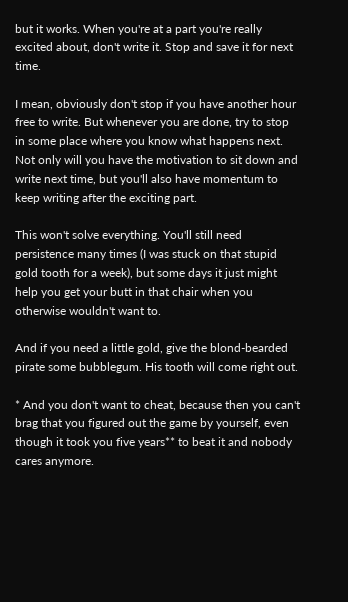but it works. When you're at a part you're really excited about, don't write it. Stop and save it for next time.

I mean, obviously don't stop if you have another hour free to write. But whenever you are done, try to stop in some place where you know what happens next. Not only will you have the motivation to sit down and write next time, but you'll also have momentum to keep writing after the exciting part.

This won't solve everything. You'll still need persistence many times (I was stuck on that stupid gold tooth for a week), but some days it just might help you get your butt in that chair when you otherwise wouldn't want to.

And if you need a little gold, give the blond-bearded pirate some bubblegum. His tooth will come right out.

* And you don't want to cheat, because then you can't brag that you figured out the game by yourself, even though it took you five years** to beat it and nobody cares anymore.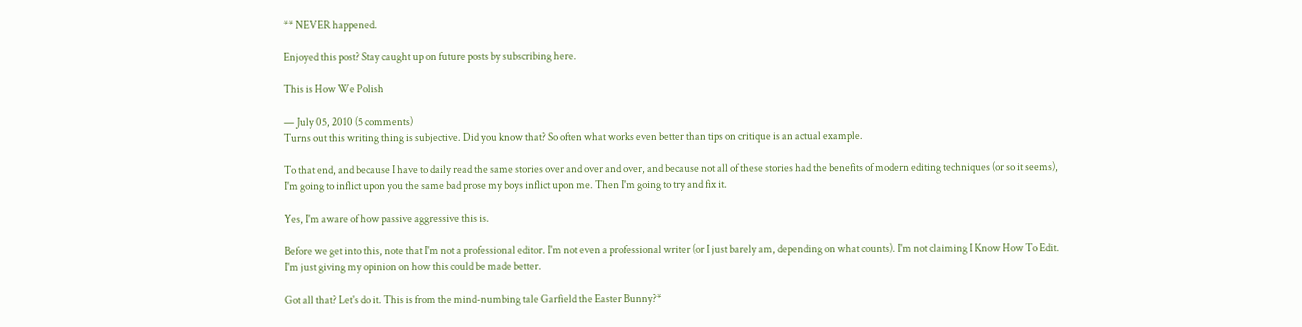** NEVER happened.

Enjoyed this post? Stay caught up on future posts by subscribing here.

This is How We Polish

— July 05, 2010 (5 comments)
Turns out this writing thing is subjective. Did you know that? So often what works even better than tips on critique is an actual example.

To that end, and because I have to daily read the same stories over and over and over, and because not all of these stories had the benefits of modern editing techniques (or so it seems), I'm going to inflict upon you the same bad prose my boys inflict upon me. Then I'm going to try and fix it.

Yes, I'm aware of how passive aggressive this is.

Before we get into this, note that I'm not a professional editor. I'm not even a professional writer (or I just barely am, depending on what counts). I'm not claiming I Know How To Edit. I'm just giving my opinion on how this could be made better.

Got all that? Let's do it. This is from the mind-numbing tale Garfield the Easter Bunny?*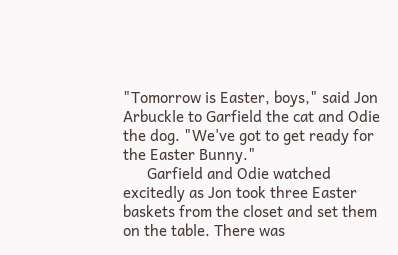"Tomorrow is Easter, boys," said Jon Arbuckle to Garfield the cat and Odie the dog. "We've got to get ready for the Easter Bunny."
      Garfield and Odie watched excitedly as Jon took three Easter baskets from the closet and set them on the table. There was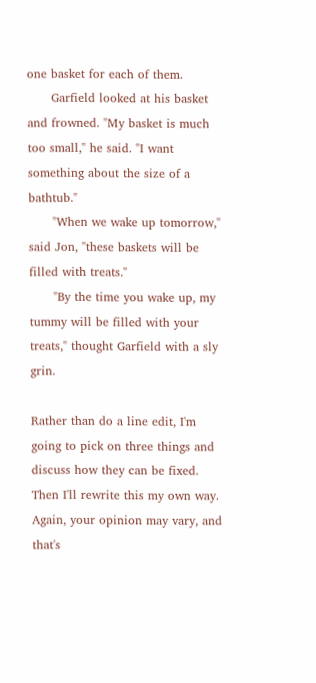one basket for each of them.
      Garfield looked at his basket and frowned. "My basket is much too small," he said. "I want something about the size of a bathtub."
      "When we wake up tomorrow," said Jon, "these baskets will be filled with treats."
      "By the time you wake up, my tummy will be filled with your treats," thought Garfield with a sly grin.

Rather than do a line edit, I'm going to pick on three things and discuss how they can be fixed. Then I'll rewrite this my own way. Again, your opinion may vary, and that's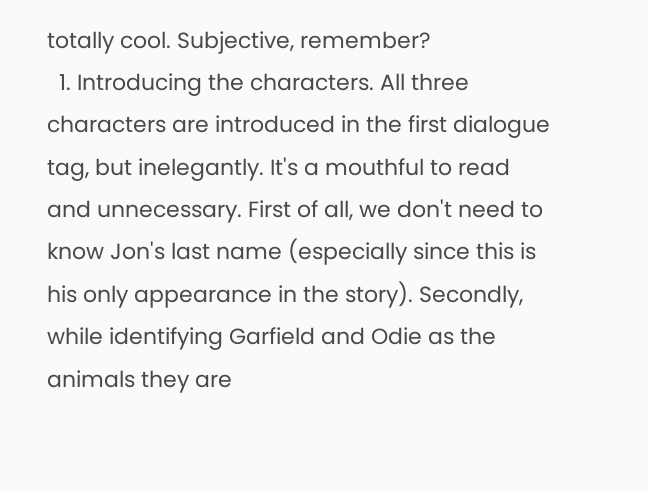totally cool. Subjective, remember?
  1. Introducing the characters. All three characters are introduced in the first dialogue tag, but inelegantly. It's a mouthful to read and unnecessary. First of all, we don't need to know Jon's last name (especially since this is his only appearance in the story). Secondly, while identifying Garfield and Odie as the animals they are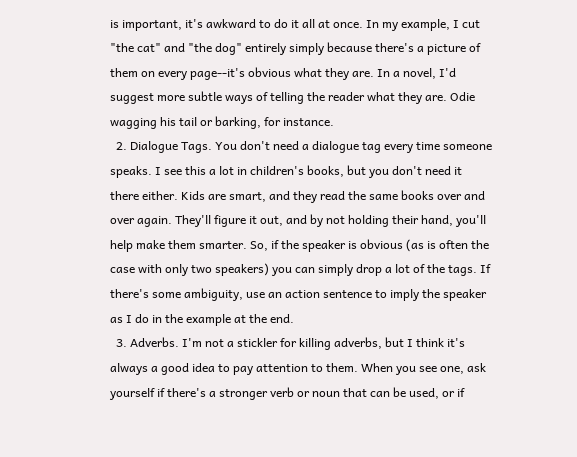is important, it's awkward to do it all at once. In my example, I cut "the cat" and "the dog" entirely simply because there's a picture of them on every page--it's obvious what they are. In a novel, I'd suggest more subtle ways of telling the reader what they are. Odie wagging his tail or barking, for instance.
  2. Dialogue Tags. You don't need a dialogue tag every time someone speaks. I see this a lot in children's books, but you don't need it there either. Kids are smart, and they read the same books over and over again. They'll figure it out, and by not holding their hand, you'll help make them smarter. So, if the speaker is obvious (as is often the case with only two speakers) you can simply drop a lot of the tags. If there's some ambiguity, use an action sentence to imply the speaker as I do in the example at the end.
  3. Adverbs. I'm not a stickler for killing adverbs, but I think it's always a good idea to pay attention to them. When you see one, ask yourself if there's a stronger verb or noun that can be used, or if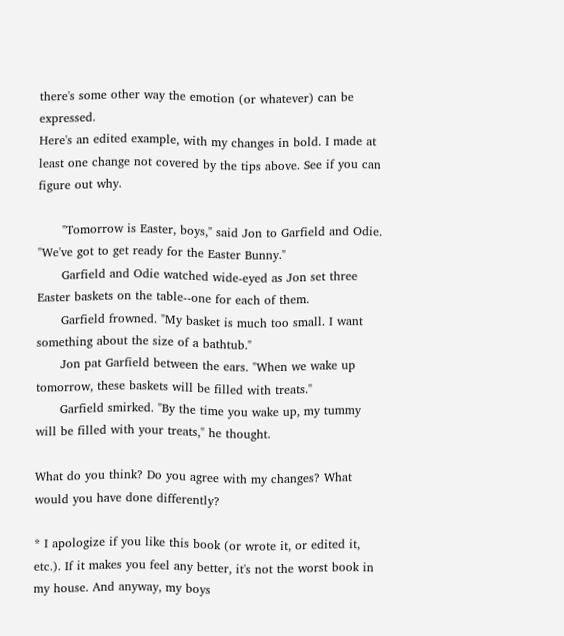there's some other way the emotion (or whatever) can be expressed.
Here's an edited example, with my changes in bold. I made at least one change not covered by the tips above. See if you can figure out why.

      "Tomorrow is Easter, boys," said Jon to Garfield and Odie. "We've got to get ready for the Easter Bunny."
      Garfield and Odie watched wide-eyed as Jon set three Easter baskets on the table--one for each of them.
      Garfield frowned. "My basket is much too small. I want something about the size of a bathtub."
      Jon pat Garfield between the ears. "When we wake up tomorrow, these baskets will be filled with treats."
      Garfield smirked. "By the time you wake up, my tummy will be filled with your treats," he thought.

What do you think? Do you agree with my changes? What would you have done differently?

* I apologize if you like this book (or wrote it, or edited it, etc.). If it makes you feel any better, it's not the worst book in my house. And anyway, my boys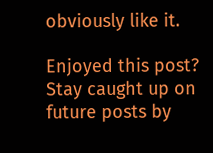obviously like it.

Enjoyed this post? Stay caught up on future posts by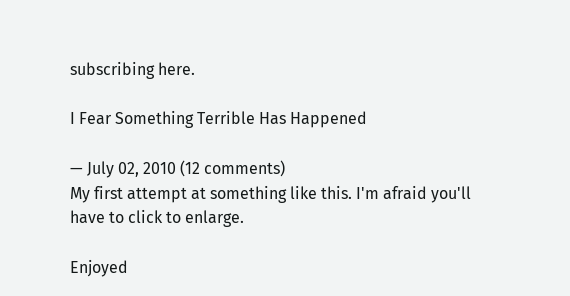subscribing here.

I Fear Something Terrible Has Happened

— July 02, 2010 (12 comments)
My first attempt at something like this. I'm afraid you'll have to click to enlarge.

Enjoyed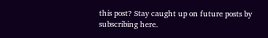this post? Stay caught up on future posts by subscribing here.